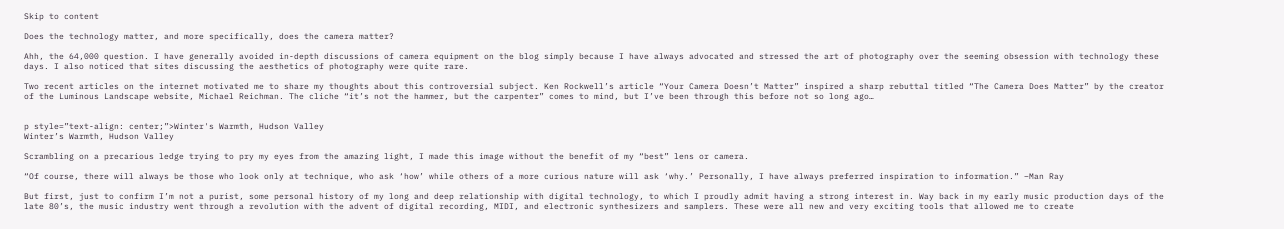Skip to content

Does the technology matter, and more specifically, does the camera matter?

Ahh, the 64,000 question. I have generally avoided in-depth discussions of camera equipment on the blog simply because I have always advocated and stressed the art of photography over the seeming obsession with technology these days. I also noticed that sites discussing the aesthetics of photography were quite rare.

Two recent articles on the internet motivated me to share my thoughts about this controversial subject. Ken Rockwell’s article “Your Camera Doesn’t Matter” inspired a sharp rebuttal titled “The Camera Does Matter” by the creator of the Luminous Landscape website, Michael Reichman. The cliche “it’s not the hammer, but the carpenter” comes to mind, but I’ve been through this before not so long ago…


p style=”text-align: center;”>Winter's Warmth, Hudson Valley
Winter’s Warmth, Hudson Valley

Scrambling on a precarious ledge trying to pry my eyes from the amazing light, I made this image without the benefit of my “best” lens or camera.

“Of course, there will always be those who look only at technique, who ask ‘how’ while others of a more curious nature will ask ‘why.’ Personally, I have always preferred inspiration to information.” –Man Ray

But first, just to confirm I’m not a purist, some personal history of my long and deep relationship with digital technology, to which I proudly admit having a strong interest in. Way back in my early music production days of the late 80’s, the music industry went through a revolution with the advent of digital recording, MIDI, and electronic synthesizers and samplers. These were all new and very exciting tools that allowed me to create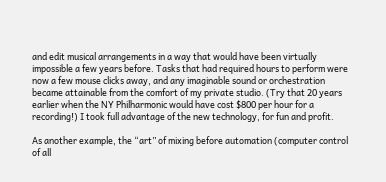and edit musical arrangements in a way that would have been virtually impossible a few years before. Tasks that had required hours to perform were now a few mouse clicks away, and any imaginable sound or orchestration became attainable from the comfort of my private studio. (Try that 20 years earlier when the NY Philharmonic would have cost $800 per hour for a recording!) I took full advantage of the new technology, for fun and profit.

As another example, the “art” of mixing before automation (computer control of all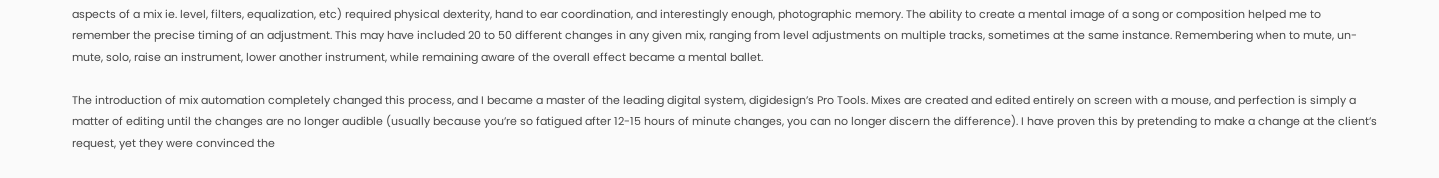aspects of a mix ie. level, filters, equalization, etc) required physical dexterity, hand to ear coordination, and interestingly enough, photographic memory. The ability to create a mental image of a song or composition helped me to remember the precise timing of an adjustment. This may have included 20 to 50 different changes in any given mix, ranging from level adjustments on multiple tracks, sometimes at the same instance. Remembering when to mute, un-mute, solo, raise an instrument, lower another instrument, while remaining aware of the overall effect became a mental ballet.

The introduction of mix automation completely changed this process, and I became a master of the leading digital system, digidesign’s Pro Tools. Mixes are created and edited entirely on screen with a mouse, and perfection is simply a matter of editing until the changes are no longer audible (usually because you’re so fatigued after 12-15 hours of minute changes, you can no longer discern the difference). I have proven this by pretending to make a change at the client’s request, yet they were convinced the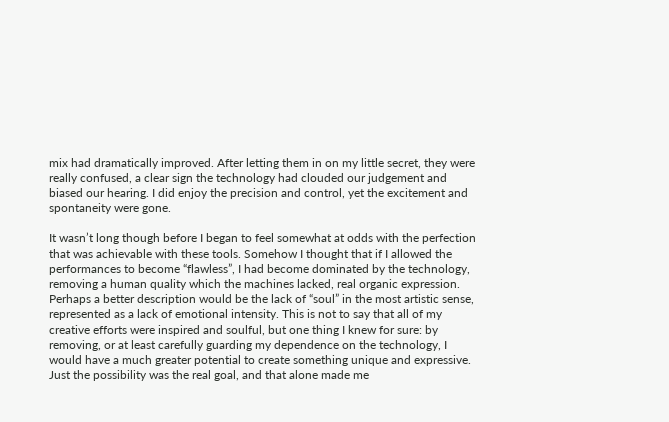mix had dramatically improved. After letting them in on my little secret, they were really confused, a clear sign the technology had clouded our judgement and biased our hearing. I did enjoy the precision and control, yet the excitement and spontaneity were gone.

It wasn’t long though before I began to feel somewhat at odds with the perfection that was achievable with these tools. Somehow I thought that if I allowed the performances to become “flawless”, I had become dominated by the technology, removing a human quality which the machines lacked, real organic expression. Perhaps a better description would be the lack of “soul” in the most artistic sense, represented as a lack of emotional intensity. This is not to say that all of my creative efforts were inspired and soulful, but one thing I knew for sure: by removing, or at least carefully guarding my dependence on the technology, I would have a much greater potential to create something unique and expressive. Just the possibility was the real goal, and that alone made me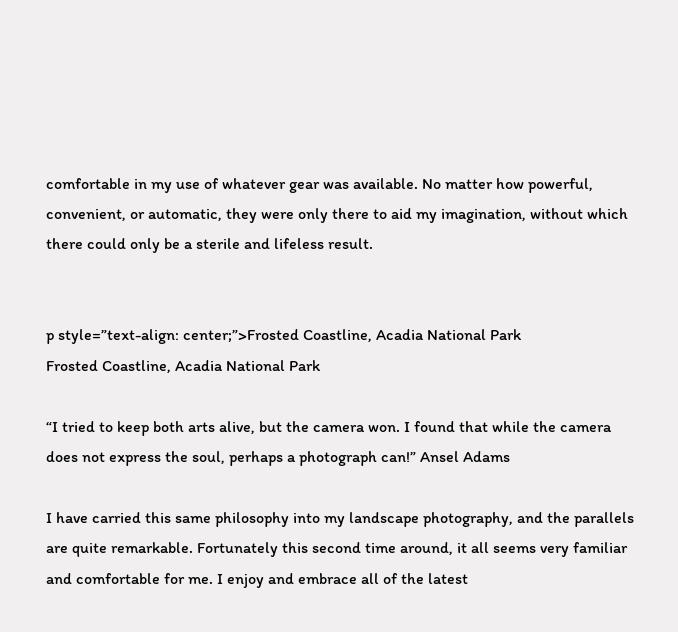comfortable in my use of whatever gear was available. No matter how powerful, convenient, or automatic, they were only there to aid my imagination, without which there could only be a sterile and lifeless result.


p style=”text-align: center;”>Frosted Coastline, Acadia National Park
Frosted Coastline, Acadia National Park

“I tried to keep both arts alive, but the camera won. I found that while the camera does not express the soul, perhaps a photograph can!” Ansel Adams

I have carried this same philosophy into my landscape photography, and the parallels are quite remarkable. Fortunately this second time around, it all seems very familiar and comfortable for me. I enjoy and embrace all of the latest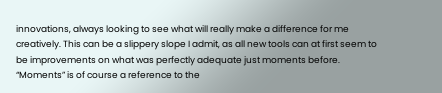innovations, always looking to see what will really make a difference for me creatively. This can be a slippery slope I admit, as all new tools can at first seem to be improvements on what was perfectly adequate just moments before. “Moments” is of course a reference to the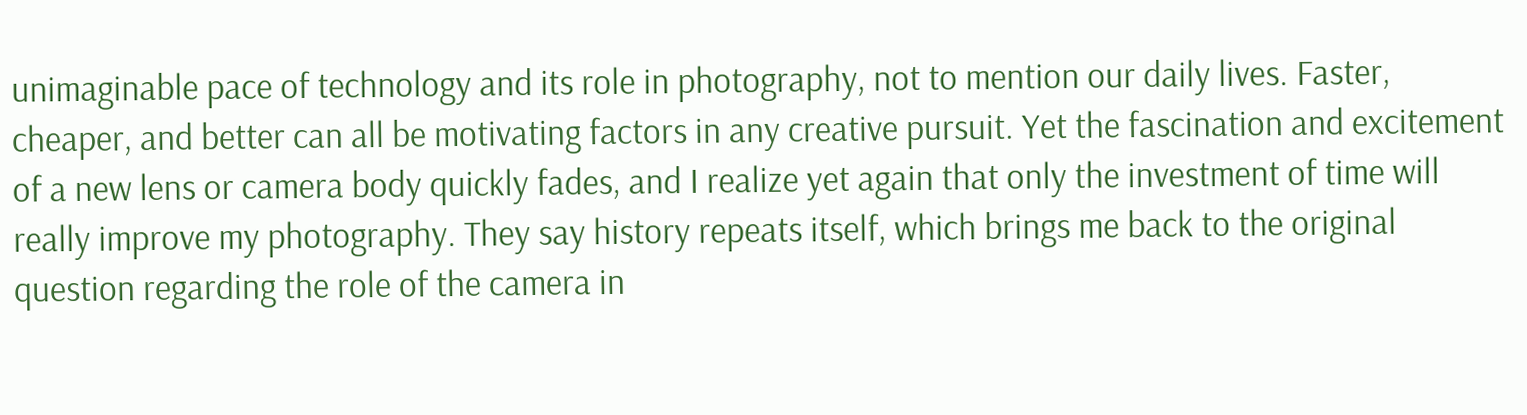unimaginable pace of technology and its role in photography, not to mention our daily lives. Faster, cheaper, and better can all be motivating factors in any creative pursuit. Yet the fascination and excitement of a new lens or camera body quickly fades, and I realize yet again that only the investment of time will really improve my photography. They say history repeats itself, which brings me back to the original question regarding the role of the camera in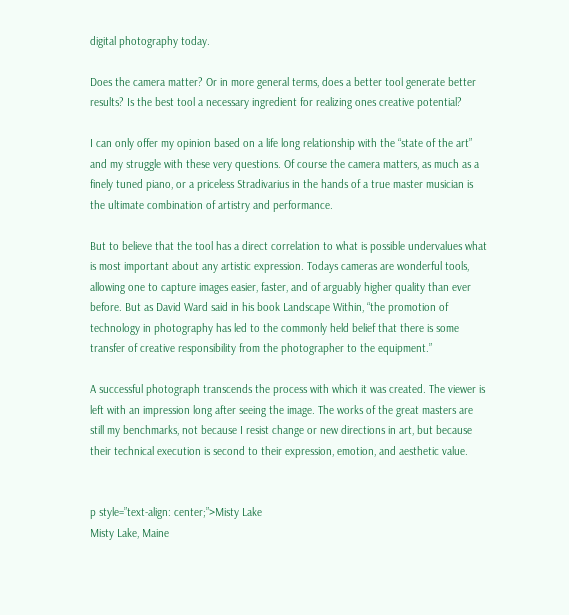digital photography today.

Does the camera matter? Or in more general terms, does a better tool generate better results? Is the best tool a necessary ingredient for realizing ones creative potential?

I can only offer my opinion based on a life long relationship with the “state of the art” and my struggle with these very questions. Of course the camera matters, as much as a finely tuned piano, or a priceless Stradivarius in the hands of a true master musician is the ultimate combination of artistry and performance.

But to believe that the tool has a direct correlation to what is possible undervalues what is most important about any artistic expression. Todays cameras are wonderful tools, allowing one to capture images easier, faster, and of arguably higher quality than ever before. But as David Ward said in his book Landscape Within, “the promotion of technology in photography has led to the commonly held belief that there is some transfer of creative responsibility from the photographer to the equipment.”

A successful photograph transcends the process with which it was created. The viewer is left with an impression long after seeing the image. The works of the great masters are still my benchmarks, not because I resist change or new directions in art, but because their technical execution is second to their expression, emotion, and aesthetic value.


p style=”text-align: center;”>Misty Lake
Misty Lake, Maine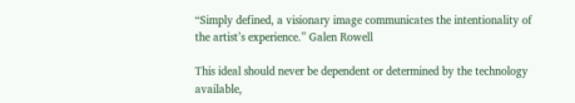“Simply defined, a visionary image communicates the intentionality of the artist’s experience.” Galen Rowell

This ideal should never be dependent or determined by the technology available,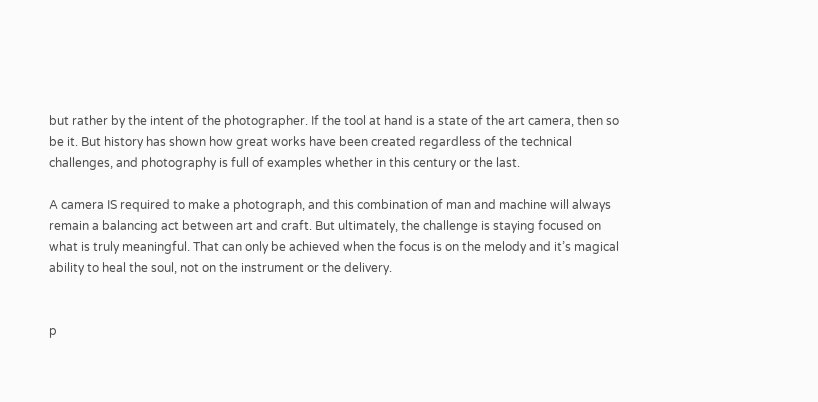but rather by the intent of the photographer. If the tool at hand is a state of the art camera, then so be it. But history has shown how great works have been created regardless of the technical challenges, and photography is full of examples whether in this century or the last.

A camera IS required to make a photograph, and this combination of man and machine will always remain a balancing act between art and craft. But ultimately, the challenge is staying focused on what is truly meaningful. That can only be achieved when the focus is on the melody and it’s magical ability to heal the soul, not on the instrument or the delivery.


p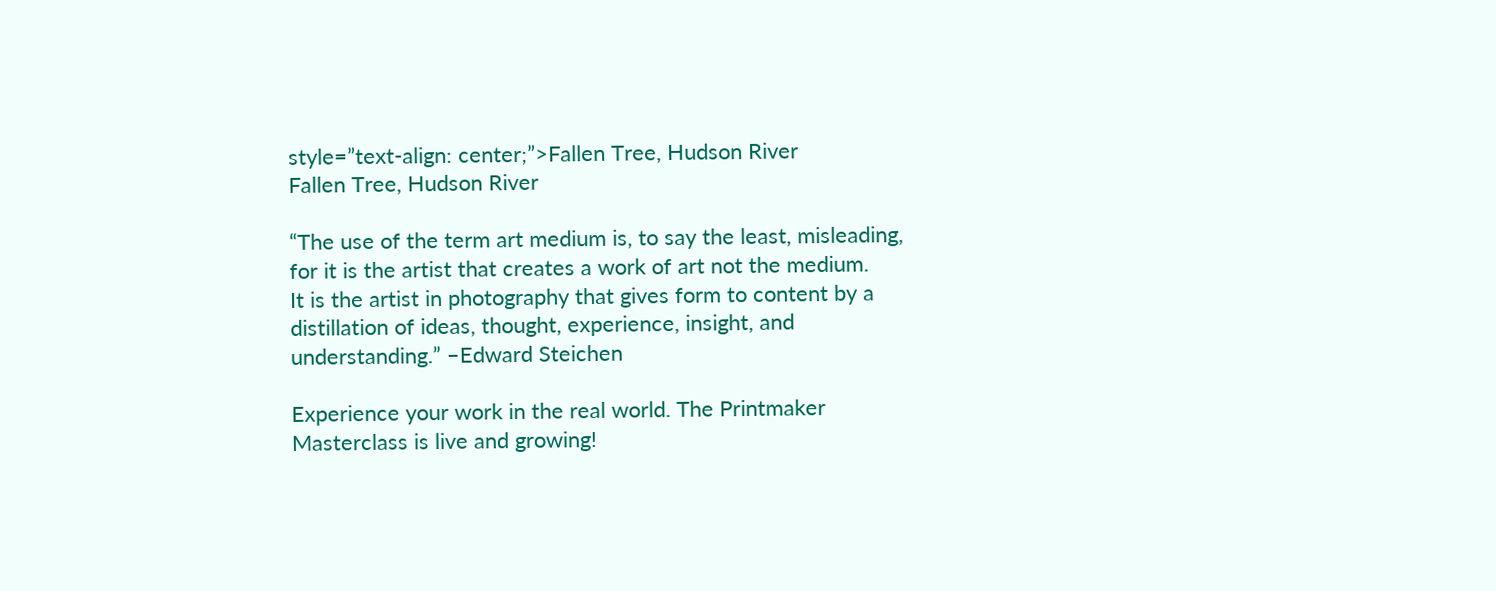style=”text-align: center;”>Fallen Tree, Hudson River
Fallen Tree, Hudson River

“The use of the term art medium is, to say the least, misleading, for it is the artist that creates a work of art not the medium.
It is the artist in photography that gives form to content by a distillation of ideas, thought, experience, insight, and understanding.” –Edward Steichen

Experience your work in the real world. The Printmaker Masterclass is live and growing!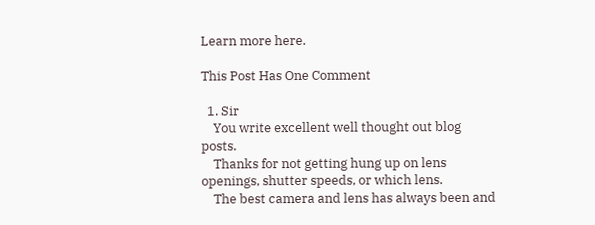Learn more here.

This Post Has One Comment

  1. Sir
    You write excellent well thought out blog posts.
    Thanks for not getting hung up on lens openings, shutter speeds, or which lens.
    The best camera and lens has always been and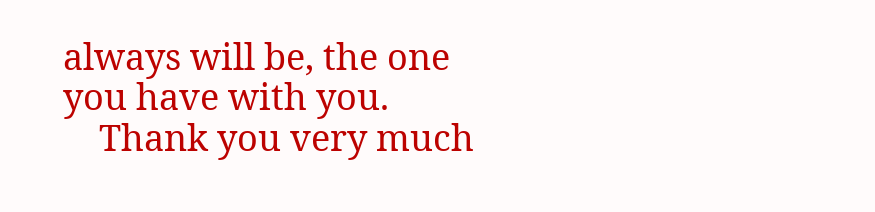always will be, the one you have with you.
    Thank you very much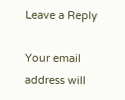Leave a Reply

Your email address will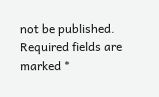not be published. Required fields are marked *